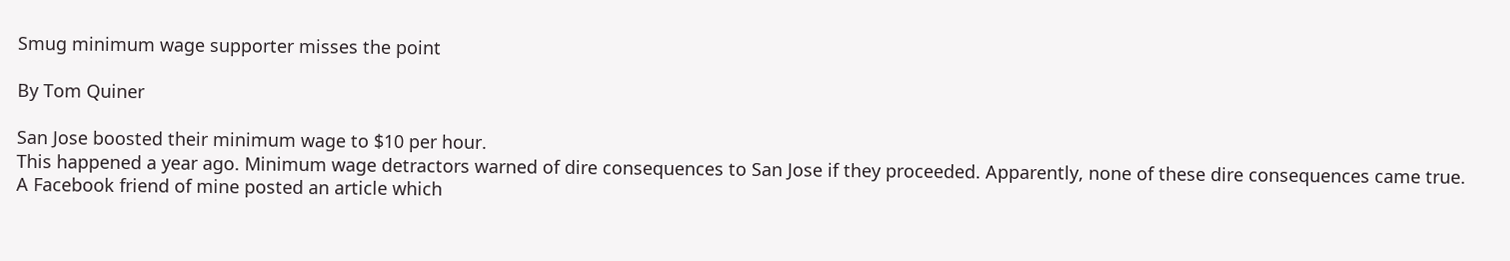Smug minimum wage supporter misses the point

By Tom Quiner

San Jose boosted their minimum wage to $10 per hour.
This happened a year ago. Minimum wage detractors warned of dire consequences to San Jose if they proceeded. Apparently, none of these dire consequences came true.
A Facebook friend of mine posted an article which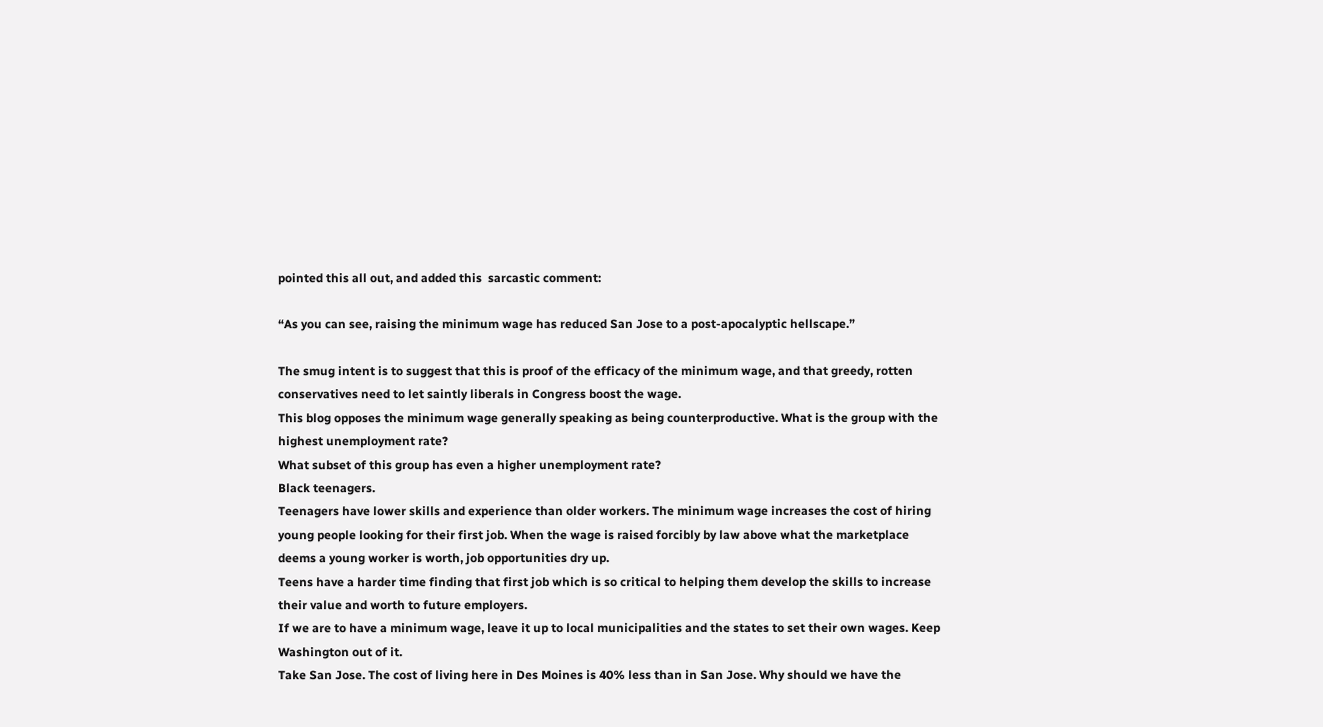pointed this all out, and added this  sarcastic comment:

“As you can see, raising the minimum wage has reduced San Jose to a post-apocalyptic hellscape.”

The smug intent is to suggest that this is proof of the efficacy of the minimum wage, and that greedy, rotten conservatives need to let saintly liberals in Congress boost the wage.
This blog opposes the minimum wage generally speaking as being counterproductive. What is the group with the highest unemployment rate?
What subset of this group has even a higher unemployment rate?
Black teenagers.
Teenagers have lower skills and experience than older workers. The minimum wage increases the cost of hiring young people looking for their first job. When the wage is raised forcibly by law above what the marketplace deems a young worker is worth, job opportunities dry up.
Teens have a harder time finding that first job which is so critical to helping them develop the skills to increase their value and worth to future employers.
If we are to have a minimum wage, leave it up to local municipalities and the states to set their own wages. Keep Washington out of it.
Take San Jose. The cost of living here in Des Moines is 40% less than in San Jose. Why should we have the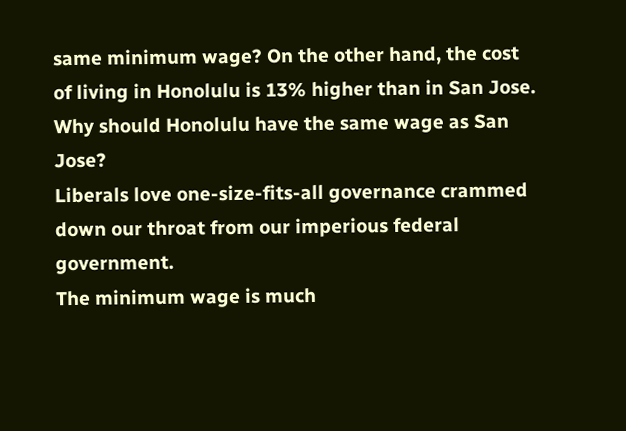same minimum wage? On the other hand, the cost of living in Honolulu is 13% higher than in San Jose. Why should Honolulu have the same wage as San Jose?
Liberals love one-size-fits-all governance crammed down our throat from our imperious federal government.
The minimum wage is much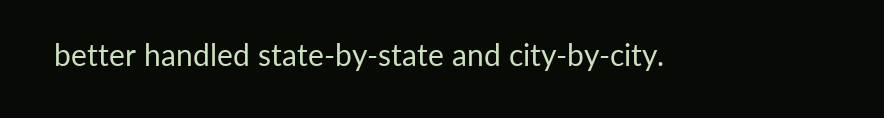better handled state-by-state and city-by-city.